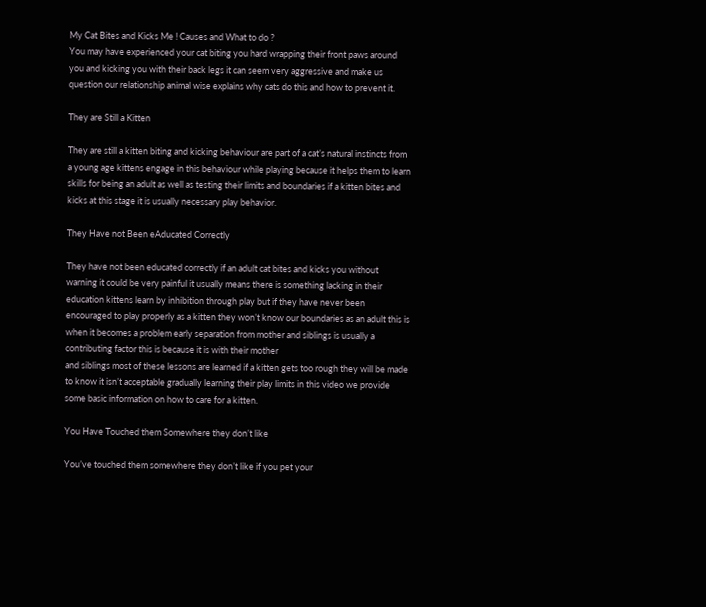My Cat Bites and Kicks Me ! Causes and What to do ?
You may have experienced your cat biting you hard wrapping their front paws around you and kicking you with their back legs it can seem very aggressive and make us question our relationship animal wise explains why cats do this and how to prevent it.

They are Still a Kitten

They are still a kitten biting and kicking behaviour are part of a cat’s natural instincts from a young age kittens engage in this behaviour while playing because it helps them to learn skills for being an adult as well as testing their limits and boundaries if a kitten bites and kicks at this stage it is usually necessary play behavior.

They Have not Been eAducated Correctly

They have not been educated correctly if an adult cat bites and kicks you without warning it could be very painful it usually means there is something lacking in their education kittens learn by inhibition through play but if they have never been encouraged to play properly as a kitten they won’t know our boundaries as an adult this is when it becomes a problem early separation from mother and siblings is usually a contributing factor this is because it is with their mother
and siblings most of these lessons are learned if a kitten gets too rough they will be made to know it isn’t acceptable gradually learning their play limits in this video we provide some basic information on how to care for a kitten.

You Have Touched them Somewhere they don’t like

You’ve touched them somewhere they don’t like if you pet your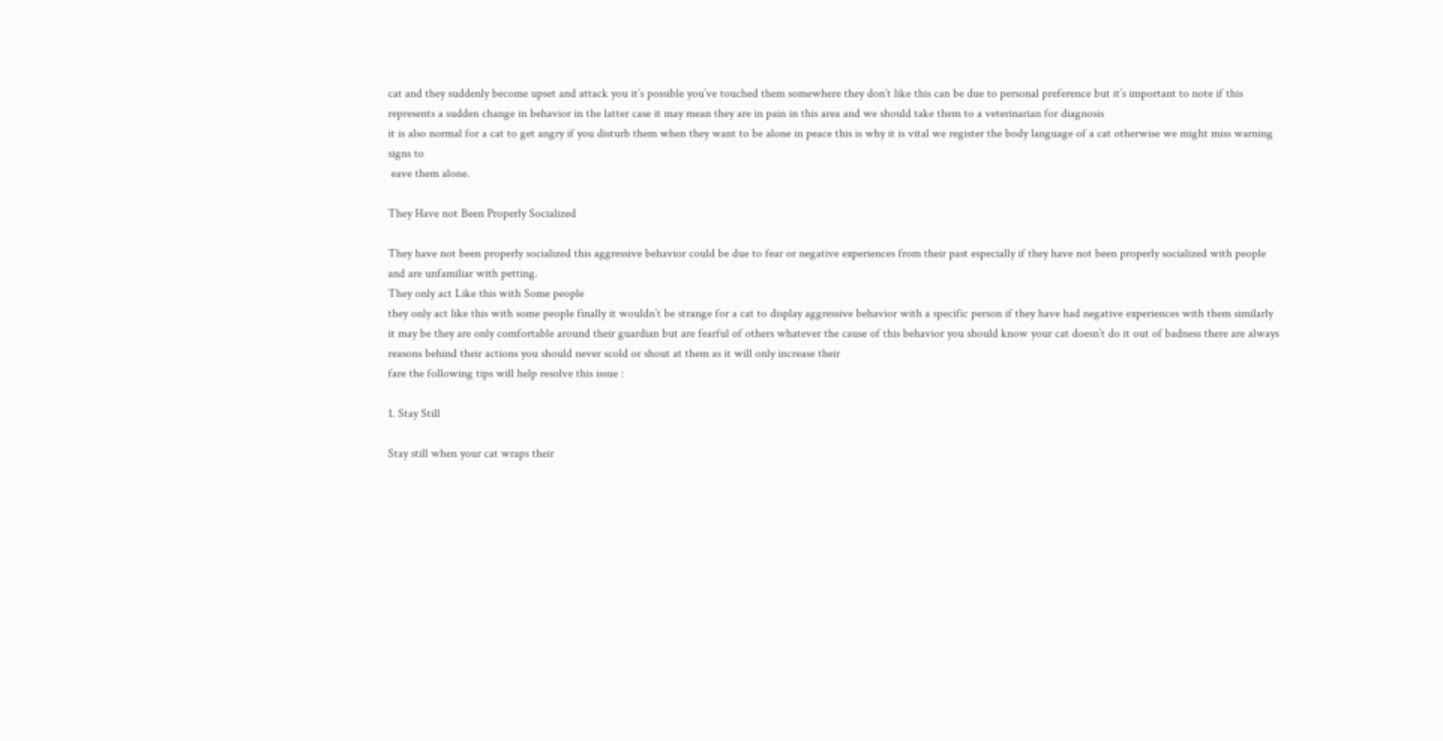cat and they suddenly become upset and attack you it’s possible you’ve touched them somewhere they don’t like this can be due to personal preference but it’s important to note if this represents a sudden change in behavior in the latter case it may mean they are in pain in this area and we should take them to a veterinarian for diagnosis
it is also normal for a cat to get angry if you disturb them when they want to be alone in peace this is why it is vital we register the body language of a cat otherwise we might miss warning signs to
 eave them alone.

They Have not Been Properly Socialized

They have not been properly socialized this aggressive behavior could be due to fear or negative experiences from their past especially if they have not been properly socialized with people and are unfamiliar with petting.
They only act Like this with Some people
they only act like this with some people finally it wouldn’t be strange for a cat to display aggressive behavior with a specific person if they have had negative experiences with them similarly it may be they are only comfortable around their guardian but are fearful of others whatever the cause of this behavior you should know your cat doesn’t do it out of badness there are always reasons behind their actions you should never scold or shout at them as it will only increase their
fare the following tips will help resolve this issue :

1. Stay Still

Stay still when your cat wraps their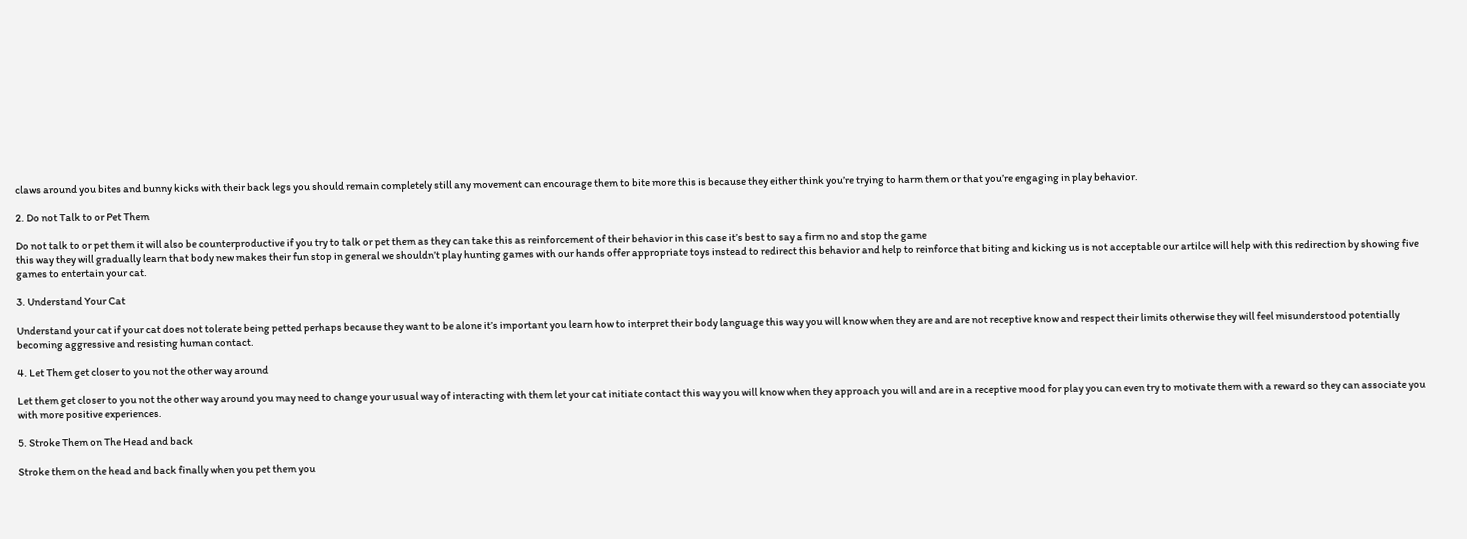claws around you bites and bunny kicks with their back legs you should remain completely still any movement can encourage them to bite more this is because they either think you’re trying to harm them or that you’re engaging in play behavior.

2. Do not Talk to or Pet Them

Do not talk to or pet them it will also be counterproductive if you try to talk or pet them as they can take this as reinforcement of their behavior in this case it’s best to say a firm no and stop the game
this way they will gradually learn that body new makes their fun stop in general we shouldn’t play hunting games with our hands offer appropriate toys instead to redirect this behavior and help to reinforce that biting and kicking us is not acceptable our artilce will help with this redirection by showing five games to entertain your cat.

3. Understand Your Cat

Understand your cat if your cat does not tolerate being petted perhaps because they want to be alone it’s important you learn how to interpret their body language this way you will know when they are and are not receptive know and respect their limits otherwise they will feel misunderstood potentially becoming aggressive and resisting human contact.

4. Let Them get closer to you not the other way around

Let them get closer to you not the other way around you may need to change your usual way of interacting with them let your cat initiate contact this way you will know when they approach you will and are in a receptive mood for play you can even try to motivate them with a reward so they can associate you with more positive experiences.

5. Stroke Them on The Head and back

Stroke them on the head and back finally when you pet them you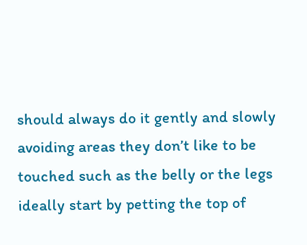should always do it gently and slowly avoiding areas they don’t like to be touched such as the belly or the legs ideally start by petting the top of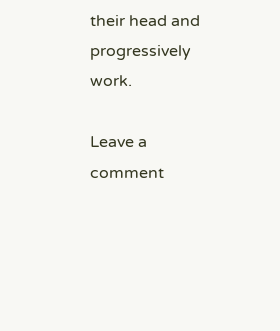their head and progressively work.

Leave a comment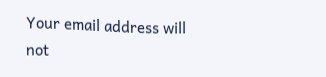Your email address will not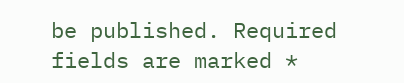be published. Required fields are marked *